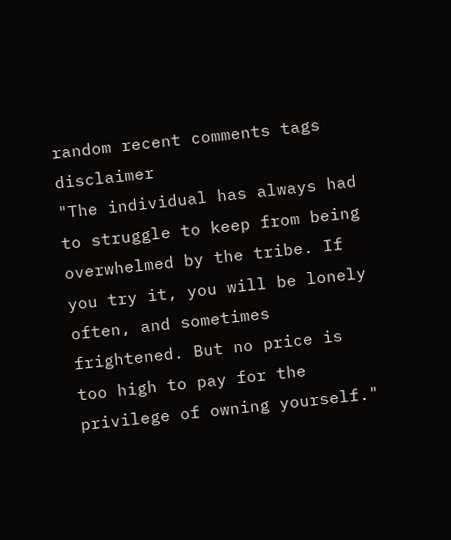random recent comments tags disclaimer
"The individual has always had to struggle to keep from being overwhelmed by the tribe. If you try it, you will be lonely often, and sometimes frightened. But no price is too high to pay for the privilege of owning yourself."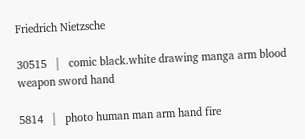Friedrich Nietzsche

30515   |   comic black.white drawing manga arm blood weapon sword hand

5814   |   photo human man arm hand fire